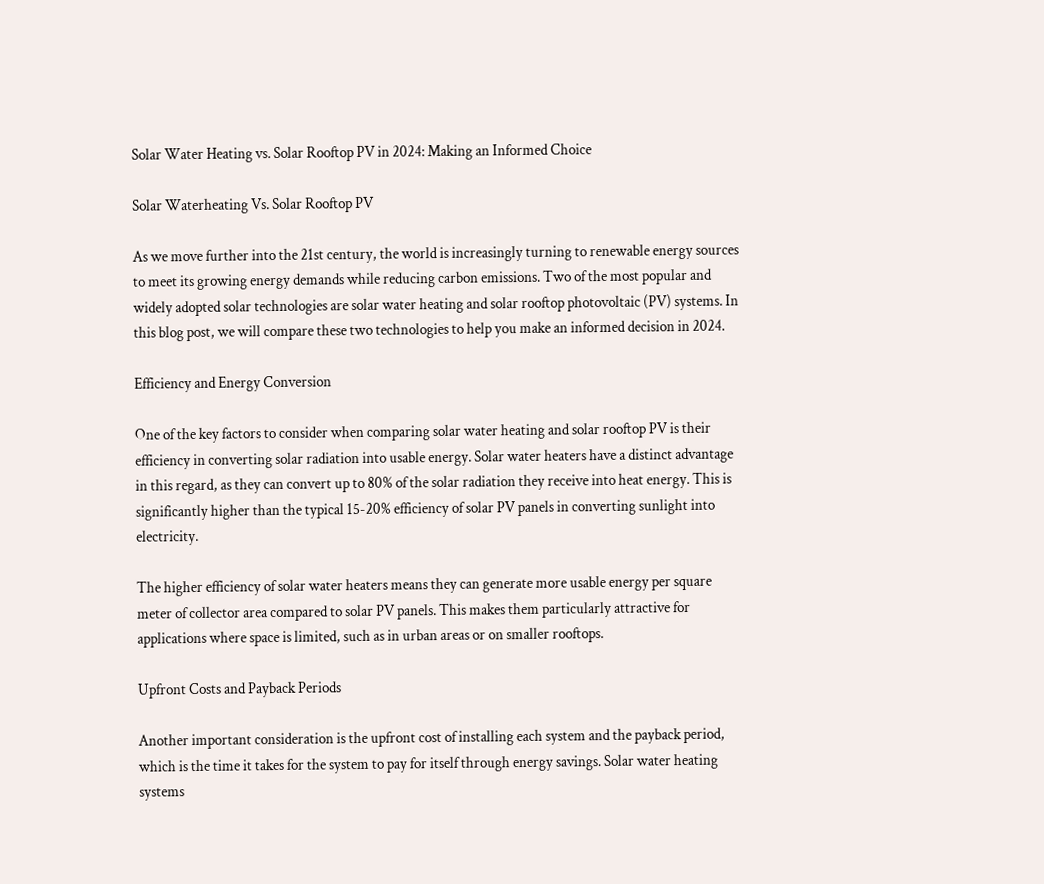Solar Water Heating vs. Solar Rooftop PV in 2024: Making an Informed Choice

Solar Waterheating Vs. Solar Rooftop PV

As we move further into the 21st century, the world is increasingly turning to renewable energy sources to meet its growing energy demands while reducing carbon emissions. Two of the most popular and widely adopted solar technologies are solar water heating and solar rooftop photovoltaic (PV) systems. In this blog post, we will compare these two technologies to help you make an informed decision in 2024.

Efficiency and Energy Conversion

One of the key factors to consider when comparing solar water heating and solar rooftop PV is their efficiency in converting solar radiation into usable energy. Solar water heaters have a distinct advantage in this regard, as they can convert up to 80% of the solar radiation they receive into heat energy. This is significantly higher than the typical 15-20% efficiency of solar PV panels in converting sunlight into electricity.

The higher efficiency of solar water heaters means they can generate more usable energy per square meter of collector area compared to solar PV panels. This makes them particularly attractive for applications where space is limited, such as in urban areas or on smaller rooftops.

Upfront Costs and Payback Periods

Another important consideration is the upfront cost of installing each system and the payback period, which is the time it takes for the system to pay for itself through energy savings. Solar water heating systems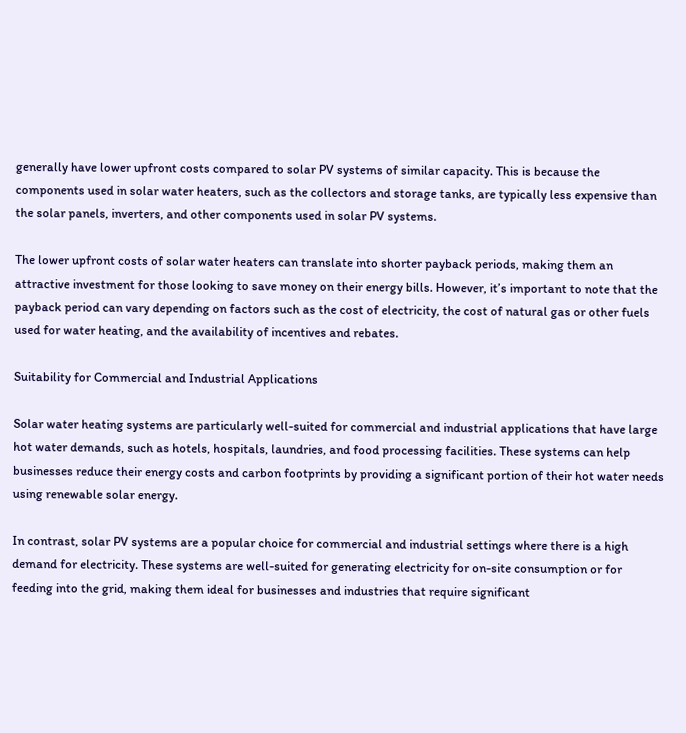generally have lower upfront costs compared to solar PV systems of similar capacity. This is because the components used in solar water heaters, such as the collectors and storage tanks, are typically less expensive than the solar panels, inverters, and other components used in solar PV systems.

The lower upfront costs of solar water heaters can translate into shorter payback periods, making them an attractive investment for those looking to save money on their energy bills. However, it’s important to note that the payback period can vary depending on factors such as the cost of electricity, the cost of natural gas or other fuels used for water heating, and the availability of incentives and rebates.

Suitability for Commercial and Industrial Applications

Solar water heating systems are particularly well-suited for commercial and industrial applications that have large hot water demands, such as hotels, hospitals, laundries, and food processing facilities. These systems can help businesses reduce their energy costs and carbon footprints by providing a significant portion of their hot water needs using renewable solar energy.

In contrast, solar PV systems are a popular choice for commercial and industrial settings where there is a high demand for electricity. These systems are well-suited for generating electricity for on-site consumption or for feeding into the grid, making them ideal for businesses and industries that require significant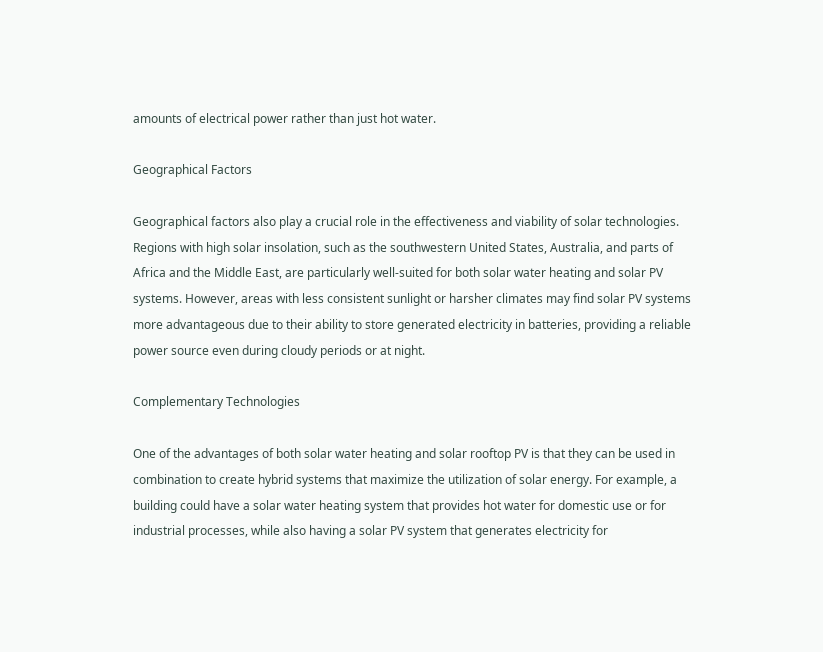amounts of electrical power rather than just hot water.

Geographical Factors

Geographical factors also play a crucial role in the effectiveness and viability of solar technologies. Regions with high solar insolation, such as the southwestern United States, Australia, and parts of Africa and the Middle East, are particularly well-suited for both solar water heating and solar PV systems. However, areas with less consistent sunlight or harsher climates may find solar PV systems more advantageous due to their ability to store generated electricity in batteries, providing a reliable power source even during cloudy periods or at night.

Complementary Technologies

One of the advantages of both solar water heating and solar rooftop PV is that they can be used in combination to create hybrid systems that maximize the utilization of solar energy. For example, a building could have a solar water heating system that provides hot water for domestic use or for industrial processes, while also having a solar PV system that generates electricity for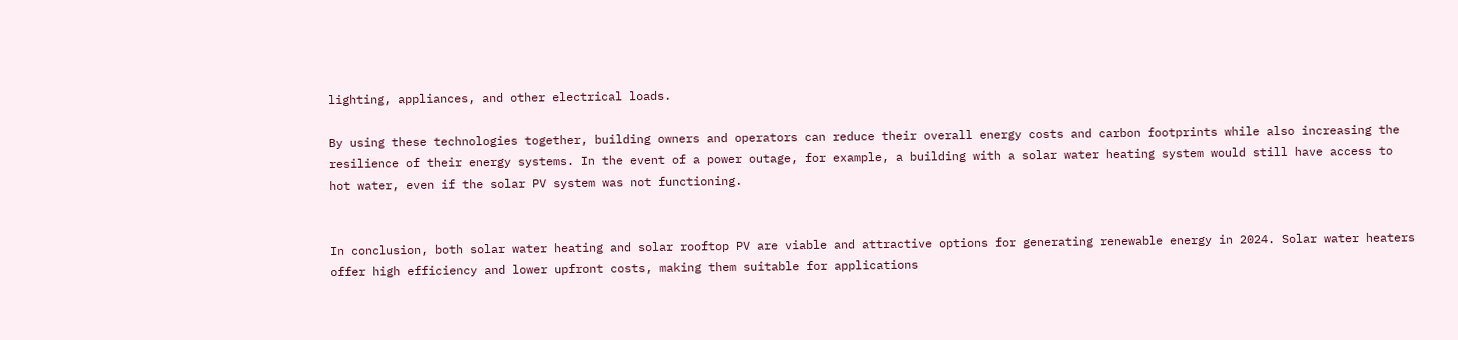lighting, appliances, and other electrical loads.

By using these technologies together, building owners and operators can reduce their overall energy costs and carbon footprints while also increasing the resilience of their energy systems. In the event of a power outage, for example, a building with a solar water heating system would still have access to hot water, even if the solar PV system was not functioning.


In conclusion, both solar water heating and solar rooftop PV are viable and attractive options for generating renewable energy in 2024. Solar water heaters offer high efficiency and lower upfront costs, making them suitable for applications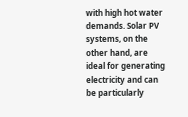with high hot water demands. Solar PV systems, on the other hand, are ideal for generating electricity and can be particularly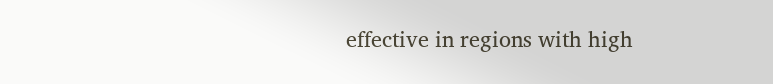effective in regions with high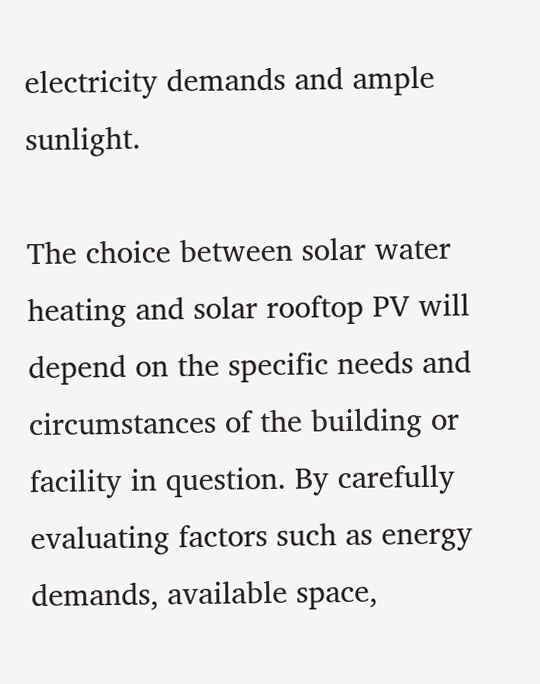electricity demands and ample sunlight.

The choice between solar water heating and solar rooftop PV will depend on the specific needs and circumstances of the building or facility in question. By carefully evaluating factors such as energy demands, available space,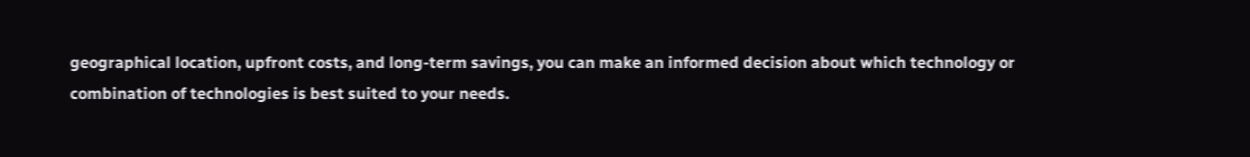geographical location, upfront costs, and long-term savings, you can make an informed decision about which technology or combination of technologies is best suited to your needs.